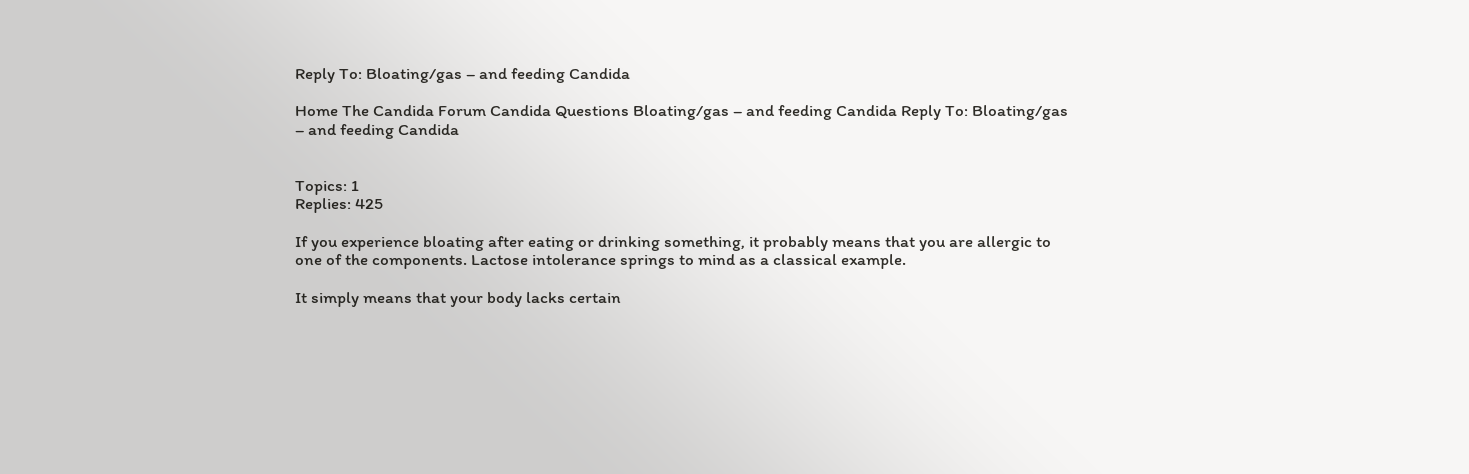Reply To: Bloating/gas – and feeding Candida

Home The Candida Forum Candida Questions Bloating/gas – and feeding Candida Reply To: Bloating/gas – and feeding Candida


Topics: 1
Replies: 425

If you experience bloating after eating or drinking something, it probably means that you are allergic to one of the components. Lactose intolerance springs to mind as a classical example.

It simply means that your body lacks certain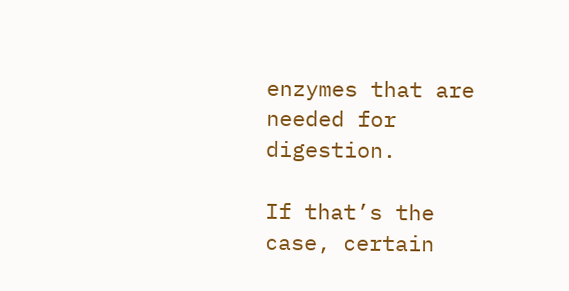enzymes that are needed for digestion.

If that’s the case, certain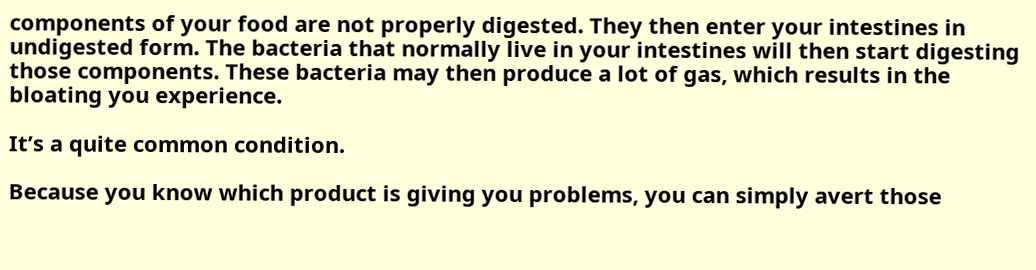components of your food are not properly digested. They then enter your intestines in undigested form. The bacteria that normally live in your intestines will then start digesting those components. These bacteria may then produce a lot of gas, which results in the bloating you experience.

It’s a quite common condition.

Because you know which product is giving you problems, you can simply avert those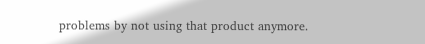problems by not using that product anymore.